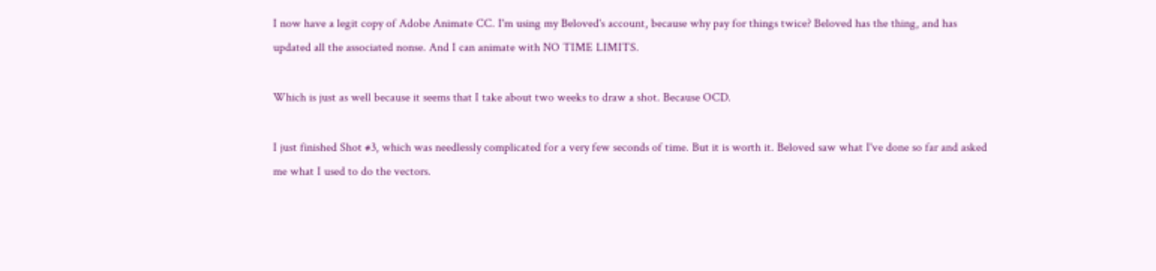I now have a legit copy of Adobe Animate CC. I'm using my Beloved's account, because why pay for things twice? Beloved has the thing, and has updated all the associated nonse. And I can animate with NO TIME LIMITS.

Which is just as well because it seems that I take about two weeks to draw a shot. Because OCD.

I just finished Shot #3, which was needlessly complicated for a very few seconds of time. But it is worth it. Beloved saw what I've done so far and asked me what I used to do the vectors.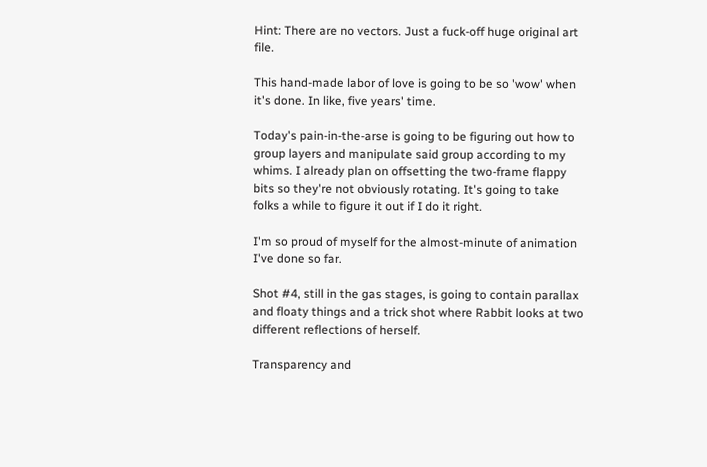Hint: There are no vectors. Just a fuck-off huge original art file.

This hand-made labor of love is going to be so 'wow' when it's done. In like, five years' time.

Today's pain-in-the-arse is going to be figuring out how to group layers and manipulate said group according to my whims. I already plan on offsetting the two-frame flappy bits so they're not obviously rotating. It's going to take folks a while to figure it out if I do it right.

I'm so proud of myself for the almost-minute of animation I've done so far.

Shot #4, still in the gas stages, is going to contain parallax and floaty things and a trick shot where Rabbit looks at two different reflections of herself.

Transparency and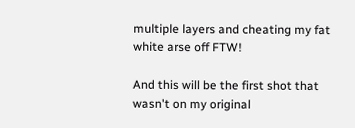multiple layers and cheating my fat white arse off FTW!

And this will be the first shot that wasn't on my original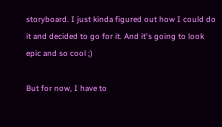storyboard. I just kinda figured out how I could do it and decided to go for it. And it's going to look epic and so cool ;)

But for now, I have to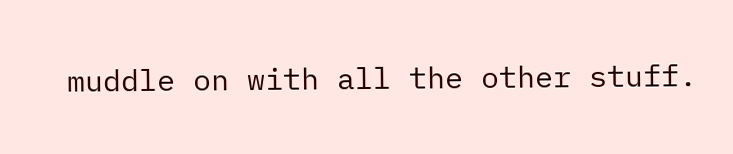muddle on with all the other stuff.